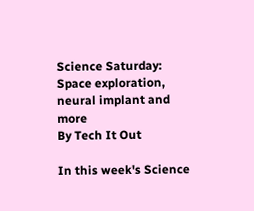Science Saturday: Space exploration, neural implant and more
By Tech It Out

In this week's Science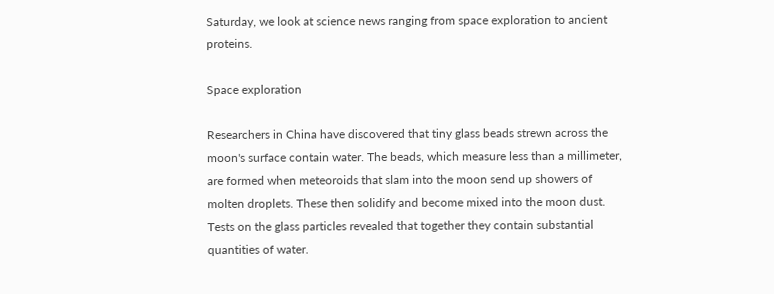Saturday, we look at science news ranging from space exploration to ancient proteins.

Space exploration

Researchers in China have discovered that tiny glass beads strewn across the moon's surface contain water. The beads, which measure less than a millimeter, are formed when meteoroids that slam into the moon send up showers of molten droplets. These then solidify and become mixed into the moon dust. Tests on the glass particles revealed that together they contain substantial quantities of water.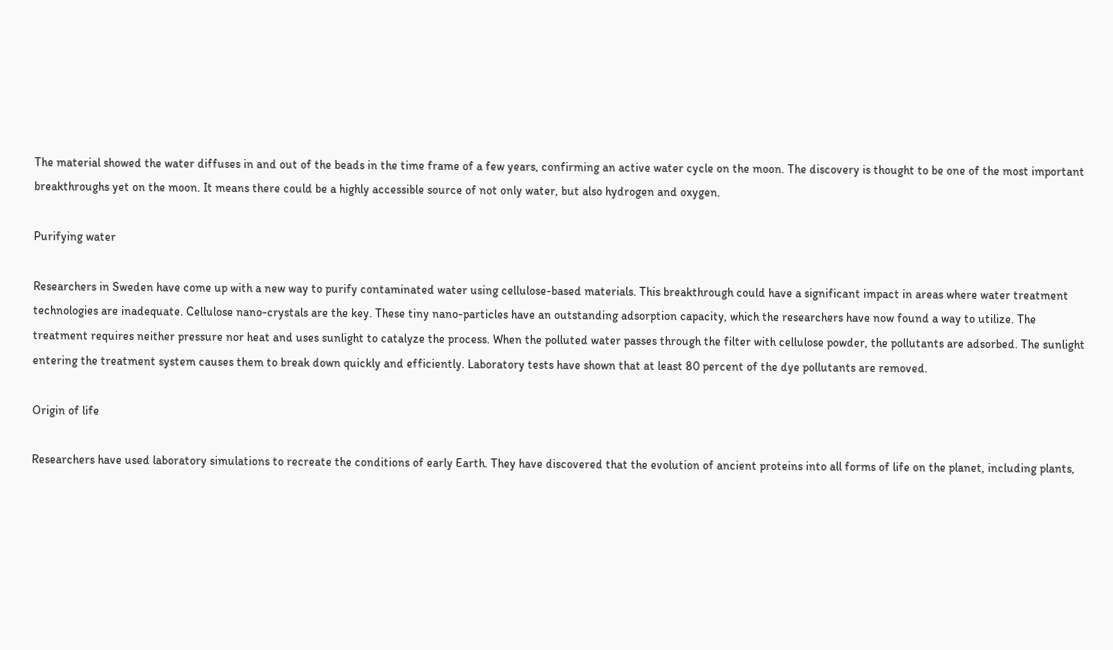The material showed the water diffuses in and out of the beads in the time frame of a few years, confirming an active water cycle on the moon. The discovery is thought to be one of the most important breakthroughs yet on the moon. It means there could be a highly accessible source of not only water, but also hydrogen and oxygen.

Purifying water

Researchers in Sweden have come up with a new way to purify contaminated water using cellulose-based materials. This breakthrough could have a significant impact in areas where water treatment technologies are inadequate. Cellulose nano-crystals are the key. These tiny nano-particles have an outstanding adsorption capacity, which the researchers have now found a way to utilize. The treatment requires neither pressure nor heat and uses sunlight to catalyze the process. When the polluted water passes through the filter with cellulose powder, the pollutants are adsorbed. The sunlight entering the treatment system causes them to break down quickly and efficiently. Laboratory tests have shown that at least 80 percent of the dye pollutants are removed.

Origin of life

Researchers have used laboratory simulations to recreate the conditions of early Earth. They have discovered that the evolution of ancient proteins into all forms of life on the planet, including plants,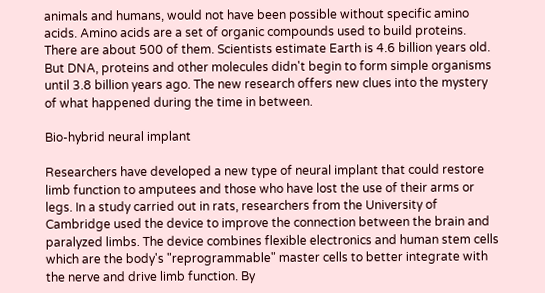animals and humans, would not have been possible without specific amino acids. Amino acids are a set of organic compounds used to build proteins. There are about 500 of them. Scientists estimate Earth is 4.6 billion years old. But DNA, proteins and other molecules didn't begin to form simple organisms until 3.8 billion years ago. The new research offers new clues into the mystery of what happened during the time in between.

Bio-hybrid neural implant

Researchers have developed a new type of neural implant that could restore limb function to amputees and those who have lost the use of their arms or legs. In a study carried out in rats, researchers from the University of Cambridge used the device to improve the connection between the brain and paralyzed limbs. The device combines flexible electronics and human stem cells which are the body's "reprogrammable" master cells to better integrate with the nerve and drive limb function. By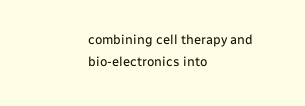combining cell therapy and bio-electronics into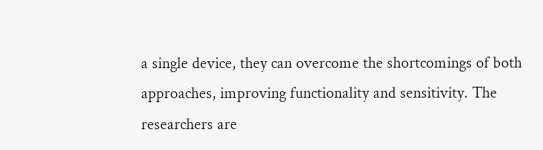a single device, they can overcome the shortcomings of both approaches, improving functionality and sensitivity. The researchers are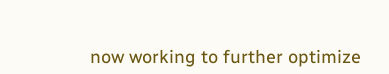now working to further optimize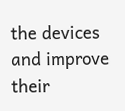the devices and improve their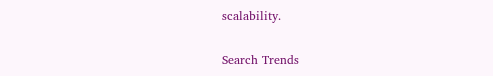scalability.

Search Trends